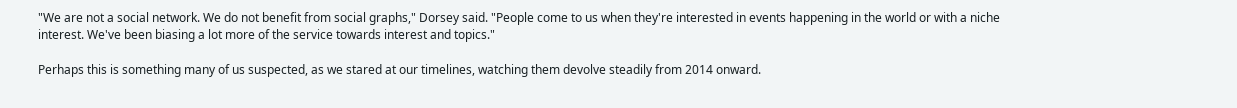"We are not a social network. We do not benefit from social graphs," Dorsey said. "People come to us when they're interested in events happening in the world or with a niche interest. We've been biasing a lot more of the service towards interest and topics."

Perhaps this is something many of us suspected, as we stared at our timelines, watching them devolve steadily from 2014 onward.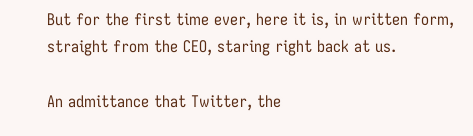But for the first time ever, here it is, in written form, straight from the CEO, staring right back at us.

An admittance that Twitter, the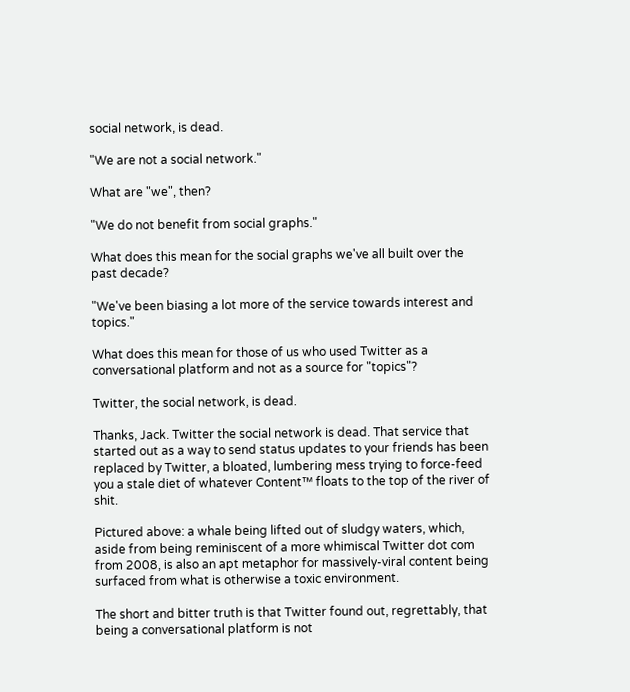social network, is dead.

"We are not a social network."

What are "we", then?

"We do not benefit from social graphs."

What does this mean for the social graphs we've all built over the past decade?

"We've been biasing a lot more of the service towards interest and topics."

What does this mean for those of us who used Twitter as a conversational platform and not as a source for "topics"?

Twitter, the social network, is dead.

Thanks, Jack. Twitter the social network is dead. That service that started out as a way to send status updates to your friends has been replaced by Twitter, a bloated, lumbering mess trying to force-feed you a stale diet of whatever Content™ floats to the top of the river of shit.

Pictured above: a whale being lifted out of sludgy waters, which, aside from being reminiscent of a more whimiscal Twitter dot com from 2008, is also an apt metaphor for massively-viral content being surfaced from what is otherwise a toxic environment.

The short and bitter truth is that Twitter found out, regrettably, that being a conversational platform is not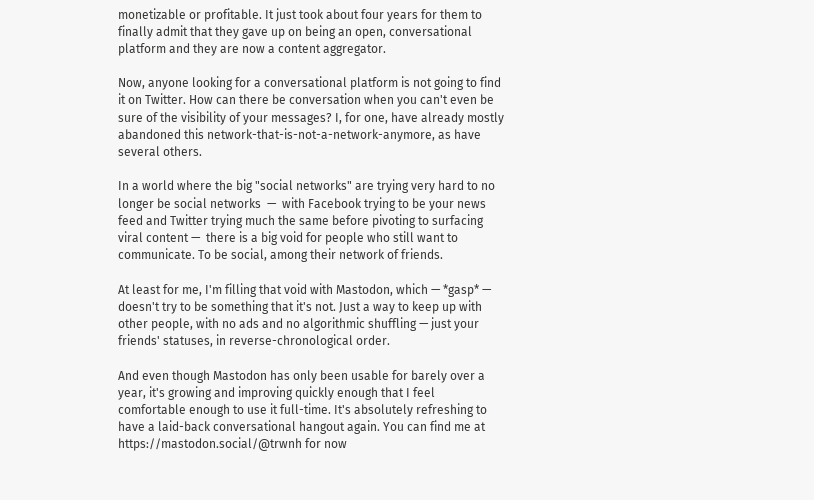monetizable or profitable. It just took about four years for them to finally admit that they gave up on being an open, conversational platform and they are now a content aggregator.

Now, anyone looking for a conversational platform is not going to find it on Twitter. How can there be conversation when you can't even be sure of the visibility of your messages? I, for one, have already mostly abandoned this network-that-is-not-a-network-anymore, as have several others.

In a world where the big "social networks" are trying very hard to no longer be social networks  —  with Facebook trying to be your news feed and Twitter trying much the same before pivoting to surfacing viral content —  there is a big void for people who still want to communicate. To be social, among their network of friends.

At least for me, I'm filling that void with Mastodon, which — *gasp* — doesn't try to be something that it's not. Just a way to keep up with other people, with no ads and no algorithmic shuffling — just your friends' statuses, in reverse-chronological order.

And even though Mastodon has only been usable for barely over a year, it's growing and improving quickly enough that I feel comfortable enough to use it full-time. It's absolutely refreshing to have a laid-back conversational hangout again. You can find me at https://mastodon.social/@trwnh for now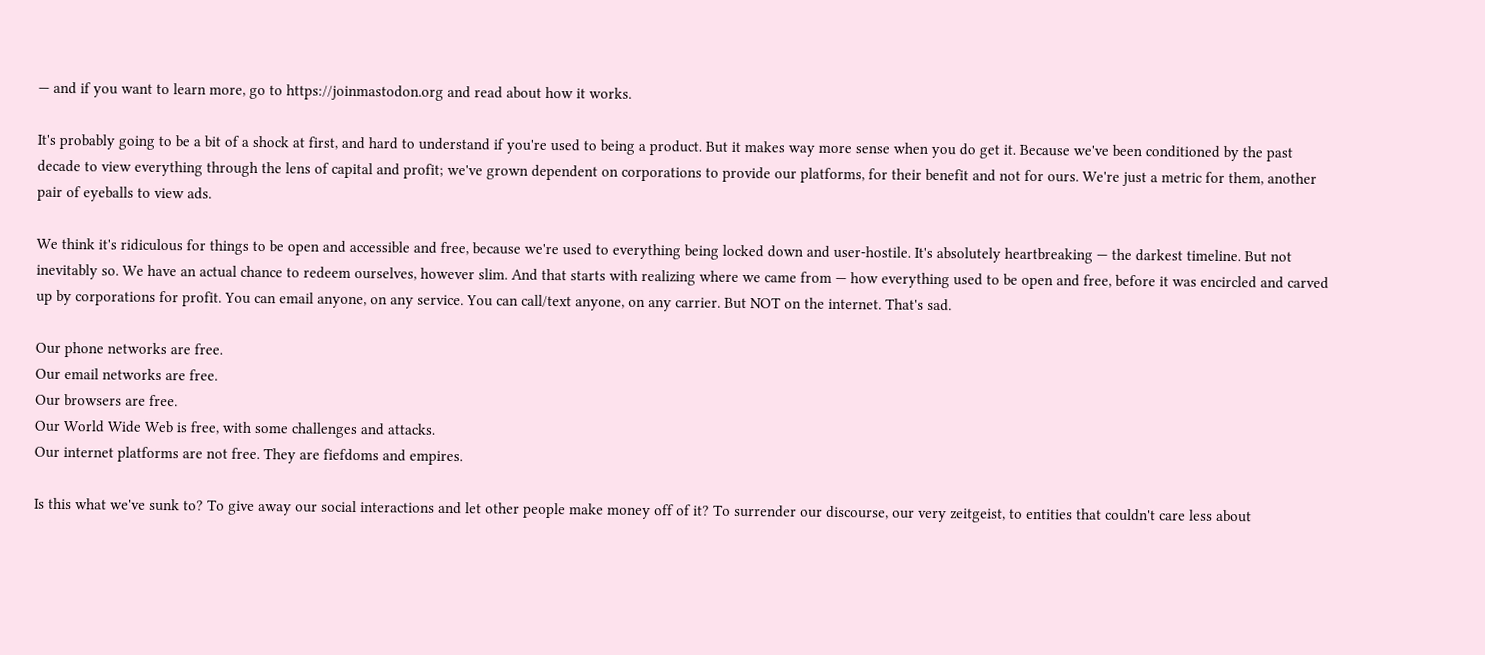— and if you want to learn more, go to https://joinmastodon.org and read about how it works.

It's probably going to be a bit of a shock at first, and hard to understand if you're used to being a product. But it makes way more sense when you do get it. Because we've been conditioned by the past decade to view everything through the lens of capital and profit; we've grown dependent on corporations to provide our platforms, for their benefit and not for ours. We're just a metric for them, another pair of eyeballs to view ads.

We think it's ridiculous for things to be open and accessible and free, because we're used to everything being locked down and user-hostile. It's absolutely heartbreaking — the darkest timeline. But not inevitably so. We have an actual chance to redeem ourselves, however slim. And that starts with realizing where we came from — how everything used to be open and free, before it was encircled and carved up by corporations for profit. You can email anyone, on any service. You can call/text anyone, on any carrier. But NOT on the internet. That's sad.

Our phone networks are free.
Our email networks are free.
Our browsers are free.
Our World Wide Web is free, with some challenges and attacks.
Our internet platforms are not free. They are fiefdoms and empires.

Is this what we've sunk to? To give away our social interactions and let other people make money off of it? To surrender our discourse, our very zeitgeist, to entities that couldn't care less about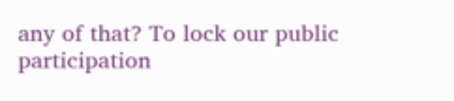any of that? To lock our public participation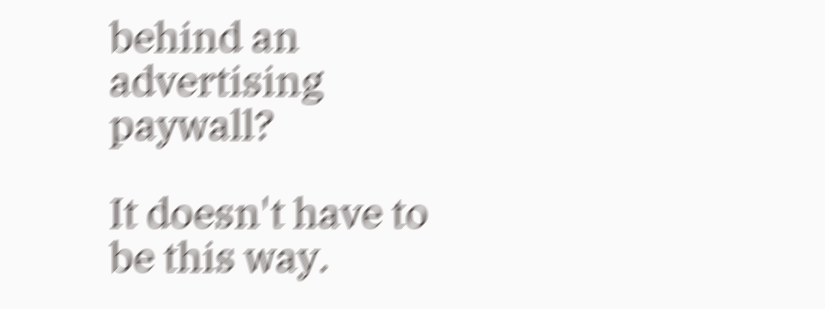behind an advertising paywall?

It doesn't have to be this way.